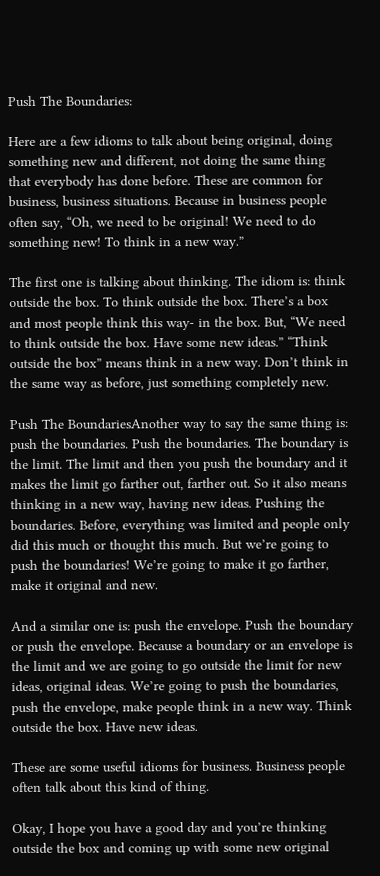Push The Boundaries:

Here are a few idioms to talk about being original, doing something new and different, not doing the same thing that everybody has done before. These are common for business, business situations. Because in business people often say, “Oh, we need to be original! We need to do something new! To think in a new way.”

The first one is talking about thinking. The idiom is: think outside the box. To think outside the box. There’s a box and most people think this way- in the box. But, “We need to think outside the box. Have some new ideas.” “Think outside the box” means think in a new way. Don’t think in the same way as before, just something completely new.

Push The BoundariesAnother way to say the same thing is: push the boundaries. Push the boundaries. The boundary is the limit. The limit and then you push the boundary and it makes the limit go farther out, farther out. So it also means thinking in a new way, having new ideas. Pushing the boundaries. Before, everything was limited and people only did this much or thought this much. But we’re going to push the boundaries! We’re going to make it go farther, make it original and new.

And a similar one is: push the envelope. Push the boundary or push the envelope. Because a boundary or an envelope is the limit and we are going to go outside the limit for new ideas, original ideas. We’re going to push the boundaries, push the envelope, make people think in a new way. Think outside the box. Have new ideas.

These are some useful idioms for business. Business people often talk about this kind of thing.

Okay, I hope you have a good day and you’re thinking outside the box and coming up with some new original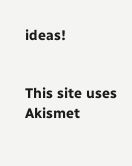ideas!


This site uses Akismet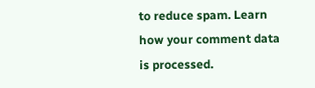to reduce spam. Learn how your comment data is processed.